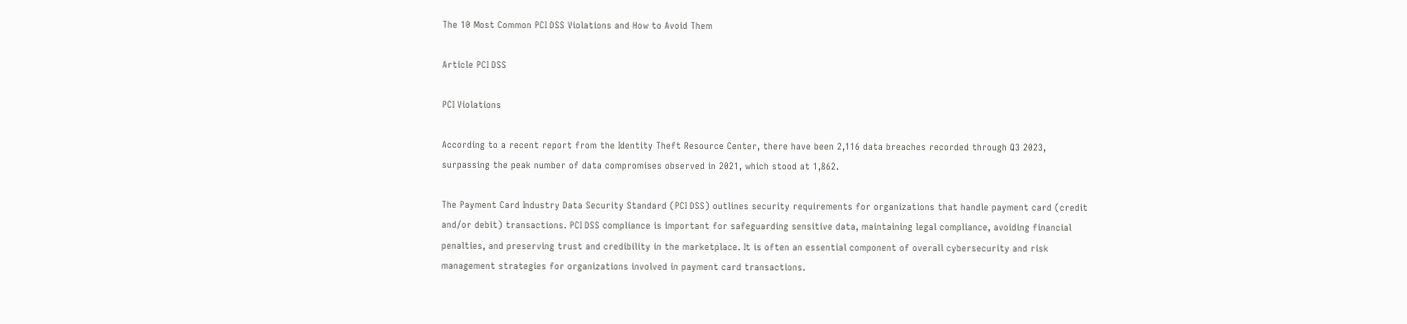The 10 Most Common PCI DSS Violations and How to Avoid Them

Article PCI DSS

PCI Violations

According to a recent report from the Identity Theft Resource Center, there have been 2,116 data breaches recorded through Q3 2023, surpassing the peak number of data compromises observed in 2021, which stood at 1,862.

The Payment Card Industry Data Security Standard (PCI DSS) outlines security requirements for organizations that handle payment card (credit and/or debit) transactions. PCI DSS compliance is important for safeguarding sensitive data, maintaining legal compliance, avoiding financial penalties, and preserving trust and credibility in the marketplace. It is often an essential component of overall cybersecurity and risk management strategies for organizations involved in payment card transactions.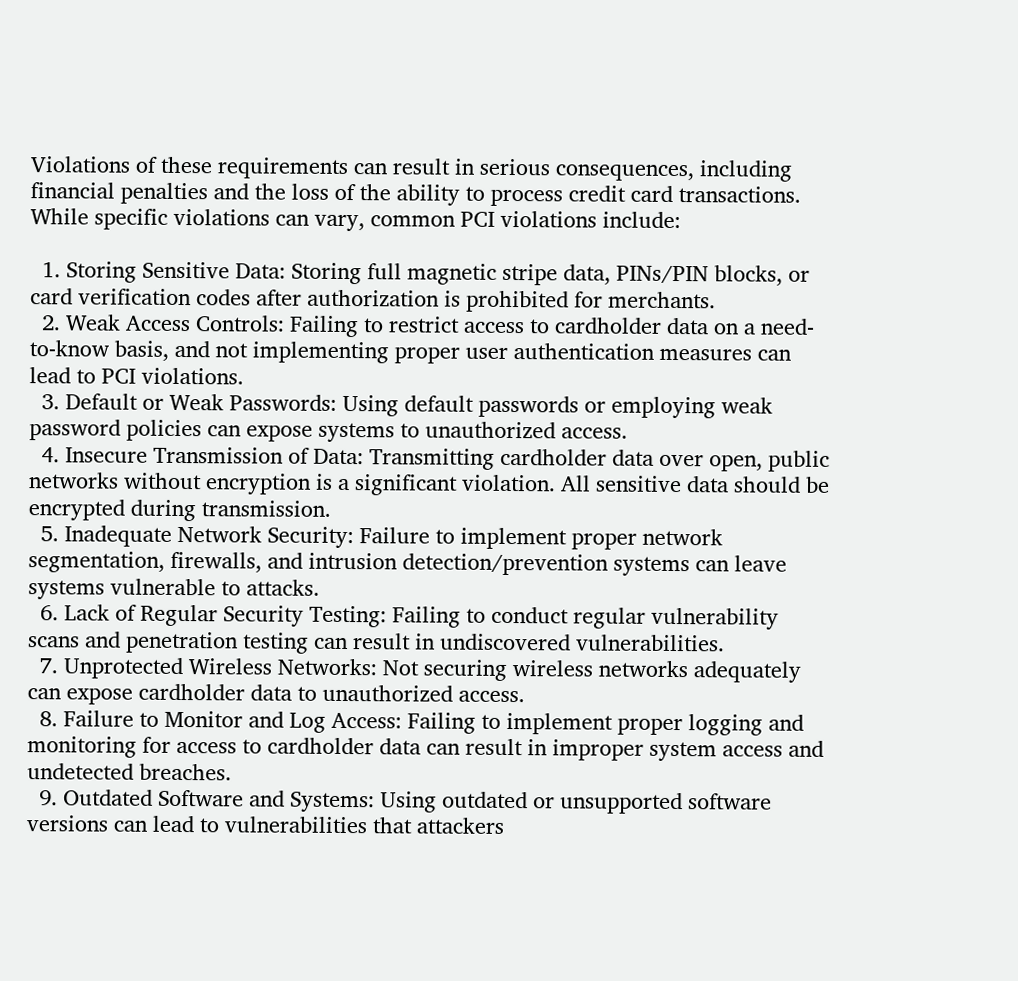Violations of these requirements can result in serious consequences, including financial penalties and the loss of the ability to process credit card transactions. While specific violations can vary, common PCI violations include:

  1. Storing Sensitive Data: Storing full magnetic stripe data, PINs/PIN blocks, or card verification codes after authorization is prohibited for merchants.
  2. Weak Access Controls: Failing to restrict access to cardholder data on a need-to-know basis, and not implementing proper user authentication measures can lead to PCI violations.
  3. Default or Weak Passwords: Using default passwords or employing weak password policies can expose systems to unauthorized access.
  4. Insecure Transmission of Data: Transmitting cardholder data over open, public networks without encryption is a significant violation. All sensitive data should be encrypted during transmission.
  5. Inadequate Network Security: Failure to implement proper network segmentation, firewalls, and intrusion detection/prevention systems can leave systems vulnerable to attacks.
  6. Lack of Regular Security Testing: Failing to conduct regular vulnerability scans and penetration testing can result in undiscovered vulnerabilities.
  7. Unprotected Wireless Networks: Not securing wireless networks adequately can expose cardholder data to unauthorized access.
  8. Failure to Monitor and Log Access: Failing to implement proper logging and monitoring for access to cardholder data can result in improper system access and undetected breaches.
  9. Outdated Software and Systems: Using outdated or unsupported software versions can lead to vulnerabilities that attackers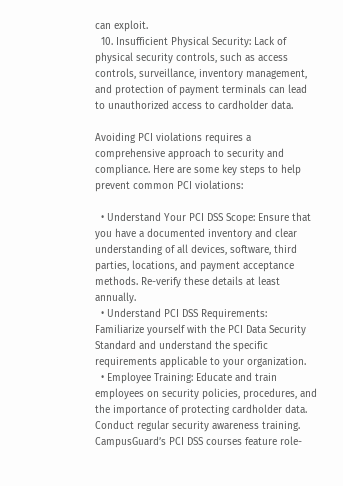can exploit.
  10. Insufficient Physical Security: Lack of physical security controls, such as access controls, surveillance, inventory management, and protection of payment terminals can lead to unauthorized access to cardholder data.

Avoiding PCI violations requires a comprehensive approach to security and compliance. Here are some key steps to help prevent common PCI violations:

  • Understand Your PCI DSS Scope: Ensure that you have a documented inventory and clear understanding of all devices, software, third parties, locations, and payment acceptance methods. Re-verify these details at least annually.
  • Understand PCI DSS Requirements: Familiarize yourself with the PCI Data Security Standard and understand the specific requirements applicable to your organization.
  • Employee Training: Educate and train employees on security policies, procedures, and the importance of protecting cardholder data. Conduct regular security awareness training. CampusGuard’s PCI DSS courses feature role-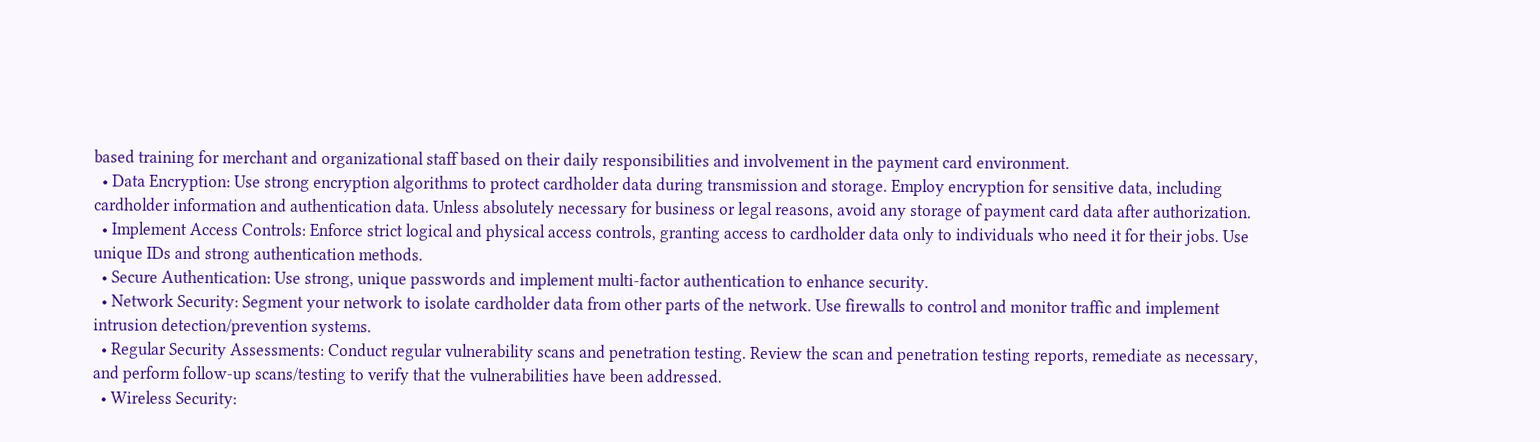based training for merchant and organizational staff based on their daily responsibilities and involvement in the payment card environment.
  • Data Encryption: Use strong encryption algorithms to protect cardholder data during transmission and storage. Employ encryption for sensitive data, including cardholder information and authentication data. Unless absolutely necessary for business or legal reasons, avoid any storage of payment card data after authorization.
  • Implement Access Controls: Enforce strict logical and physical access controls, granting access to cardholder data only to individuals who need it for their jobs. Use unique IDs and strong authentication methods.
  • Secure Authentication: Use strong, unique passwords and implement multi-factor authentication to enhance security.
  • Network Security: Segment your network to isolate cardholder data from other parts of the network. Use firewalls to control and monitor traffic and implement intrusion detection/prevention systems.
  • Regular Security Assessments: Conduct regular vulnerability scans and penetration testing. Review the scan and penetration testing reports, remediate as necessary, and perform follow-up scans/testing to verify that the vulnerabilities have been addressed.
  • Wireless Security: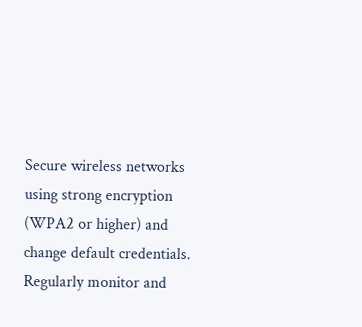Secure wireless networks using strong encryption (WPA2 or higher) and change default credentials. Regularly monitor and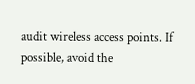audit wireless access points. If possible, avoid the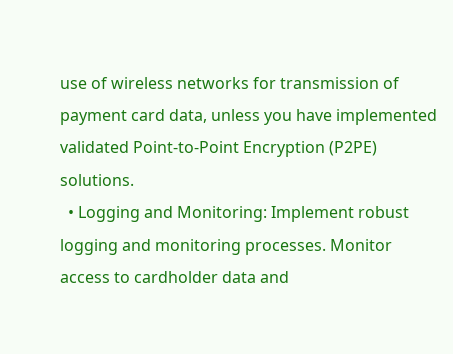use of wireless networks for transmission of payment card data, unless you have implemented validated Point-to-Point Encryption (P2PE) solutions.
  • Logging and Monitoring: Implement robust logging and monitoring processes. Monitor access to cardholder data and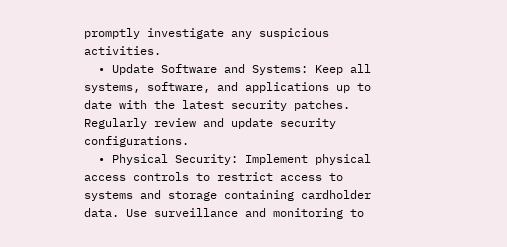promptly investigate any suspicious activities.
  • Update Software and Systems: Keep all systems, software, and applications up to date with the latest security patches. Regularly review and update security configurations.
  • Physical Security: Implement physical access controls to restrict access to systems and storage containing cardholder data. Use surveillance and monitoring to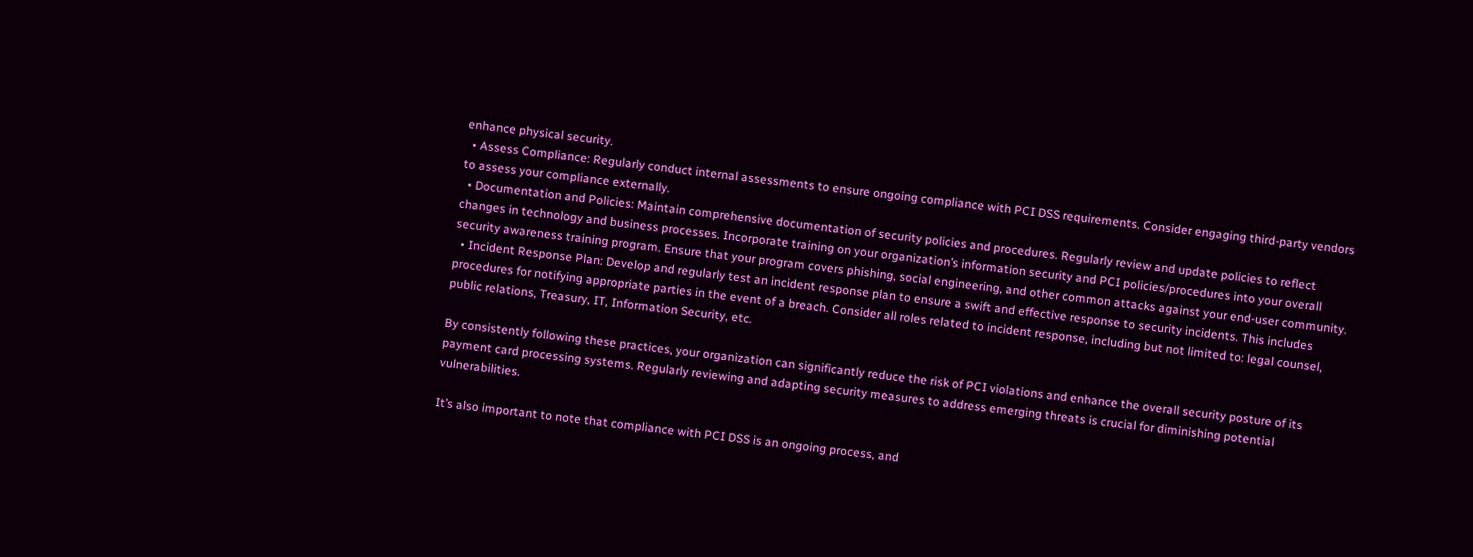enhance physical security.
  • Assess Compliance: Regularly conduct internal assessments to ensure ongoing compliance with PCI DSS requirements. Consider engaging third-party vendors to assess your compliance externally.
  • Documentation and Policies: Maintain comprehensive documentation of security policies and procedures. Regularly review and update policies to reflect changes in technology and business processes. Incorporate training on your organization’s information security and PCI policies/procedures into your overall security awareness training program. Ensure that your program covers phishing, social engineering, and other common attacks against your end-user community.
  • Incident Response Plan: Develop and regularly test an incident response plan to ensure a swift and effective response to security incidents. This includes procedures for notifying appropriate parties in the event of a breach. Consider all roles related to incident response, including but not limited to: legal counsel, public relations, Treasury, IT, Information Security, etc.

By consistently following these practices, your organization can significantly reduce the risk of PCI violations and enhance the overall security posture of its payment card processing systems. Regularly reviewing and adapting security measures to address emerging threats is crucial for diminishing potential vulnerabilities.

It’s also important to note that compliance with PCI DSS is an ongoing process, and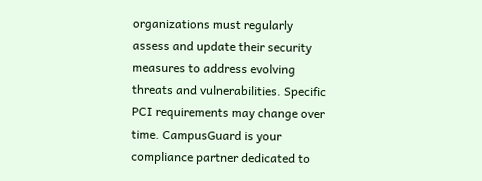organizations must regularly assess and update their security measures to address evolving threats and vulnerabilities. Specific PCI requirements may change over time. CampusGuard is your compliance partner dedicated to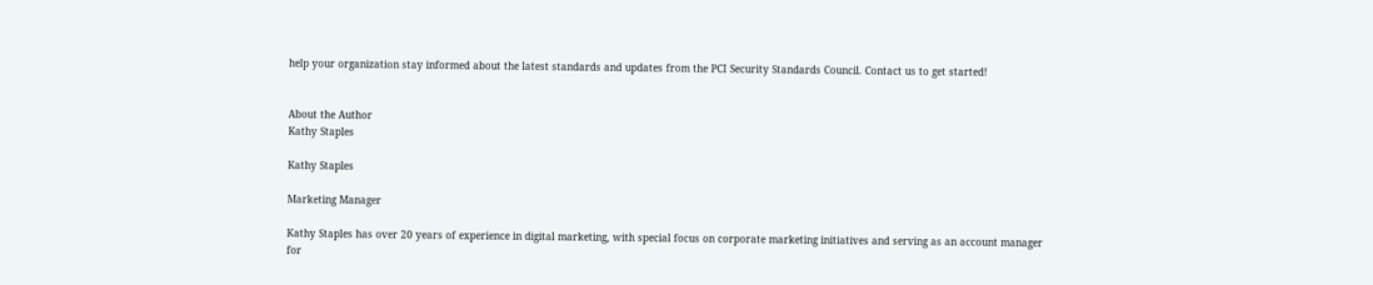help your organization stay informed about the latest standards and updates from the PCI Security Standards Council. Contact us to get started!


About the Author
Kathy Staples

Kathy Staples

Marketing Manager

Kathy Staples has over 20 years of experience in digital marketing, with special focus on corporate marketing initiatives and serving as an account manager for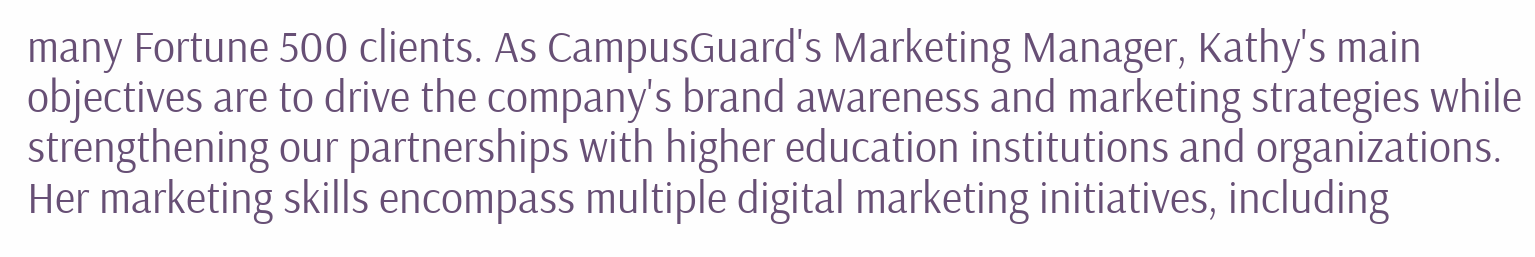many Fortune 500 clients. As CampusGuard's Marketing Manager, Kathy's main objectives are to drive the company's brand awareness and marketing strategies while strengthening our partnerships with higher education institutions and organizations. Her marketing skills encompass multiple digital marketing initiatives, including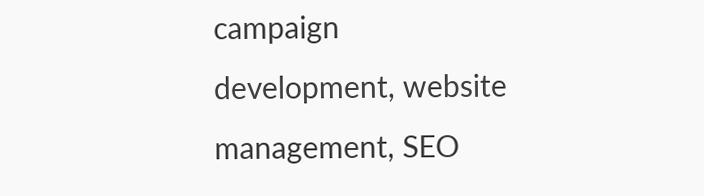campaign development, website management, SEO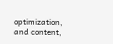optimization, and content,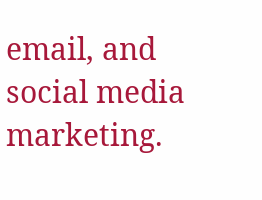email, and social media marketing.